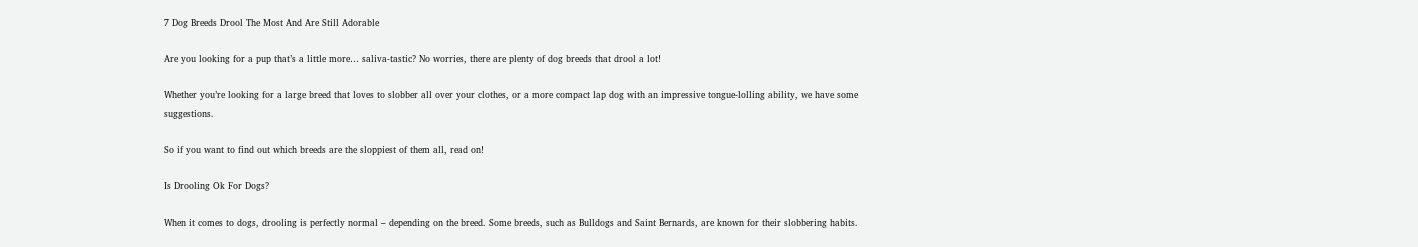7 Dog Breeds Drool The Most And Are Still Adorable

Are you looking for a pup that’s a little more… saliva-tastic? No worries, there are plenty of dog breeds that drool a lot!

Whether you’re looking for a large breed that loves to slobber all over your clothes, or a more compact lap dog with an impressive tongue-lolling ability, we have some suggestions.

So if you want to find out which breeds are the sloppiest of them all, read on!

Is Drooling Ok For Dogs?

When it comes to dogs, drooling is perfectly normal – depending on the breed. Some breeds, such as Bulldogs and Saint Bernards, are known for their slobbering habits.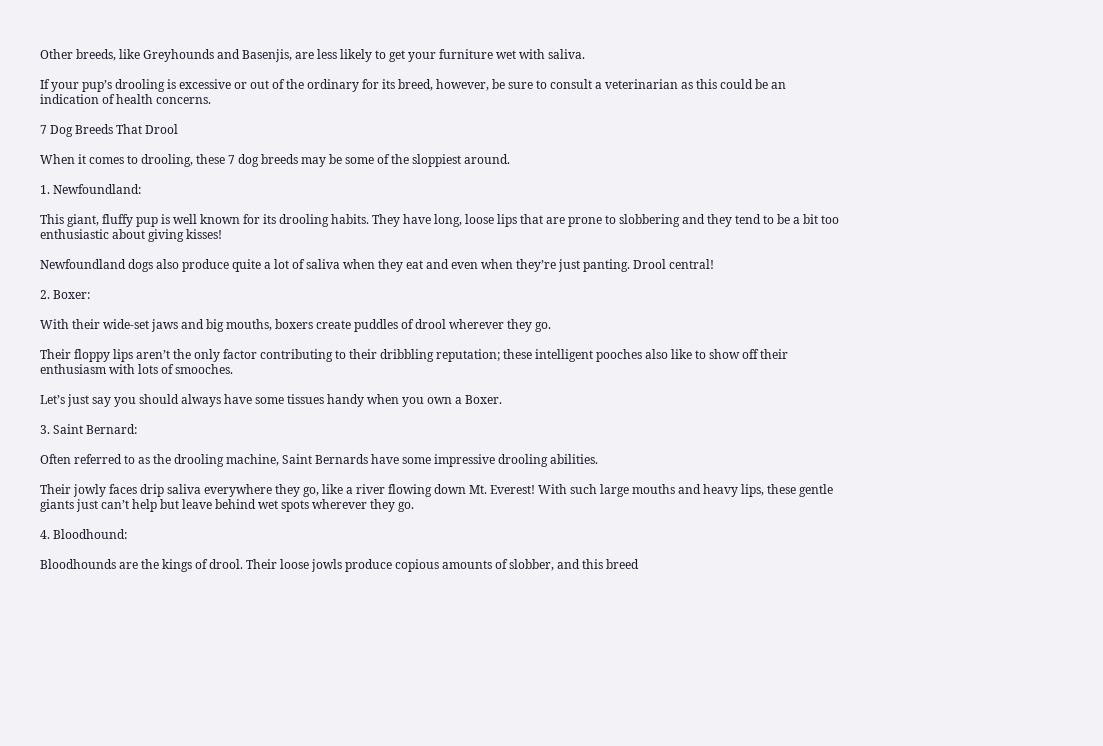Other breeds, like Greyhounds and Basenjis, are less likely to get your furniture wet with saliva.

If your pup’s drooling is excessive or out of the ordinary for its breed, however, be sure to consult a veterinarian as this could be an indication of health concerns.

7 Dog Breeds That Drool

When it comes to drooling, these 7 dog breeds may be some of the sloppiest around.

1. Newfoundland:

This giant, fluffy pup is well known for its drooling habits. They have long, loose lips that are prone to slobbering and they tend to be a bit too enthusiastic about giving kisses!

Newfoundland dogs also produce quite a lot of saliva when they eat and even when they’re just panting. Drool central!

2. Boxer:

With their wide-set jaws and big mouths, boxers create puddles of drool wherever they go.

Their floppy lips aren’t the only factor contributing to their dribbling reputation; these intelligent pooches also like to show off their enthusiasm with lots of smooches.

Let’s just say you should always have some tissues handy when you own a Boxer.

3. Saint Bernard:

Often referred to as the drooling machine, Saint Bernards have some impressive drooling abilities.

Their jowly faces drip saliva everywhere they go, like a river flowing down Mt. Everest! With such large mouths and heavy lips, these gentle giants just can’t help but leave behind wet spots wherever they go.

4. Bloodhound:

Bloodhounds are the kings of drool. Their loose jowls produce copious amounts of slobber, and this breed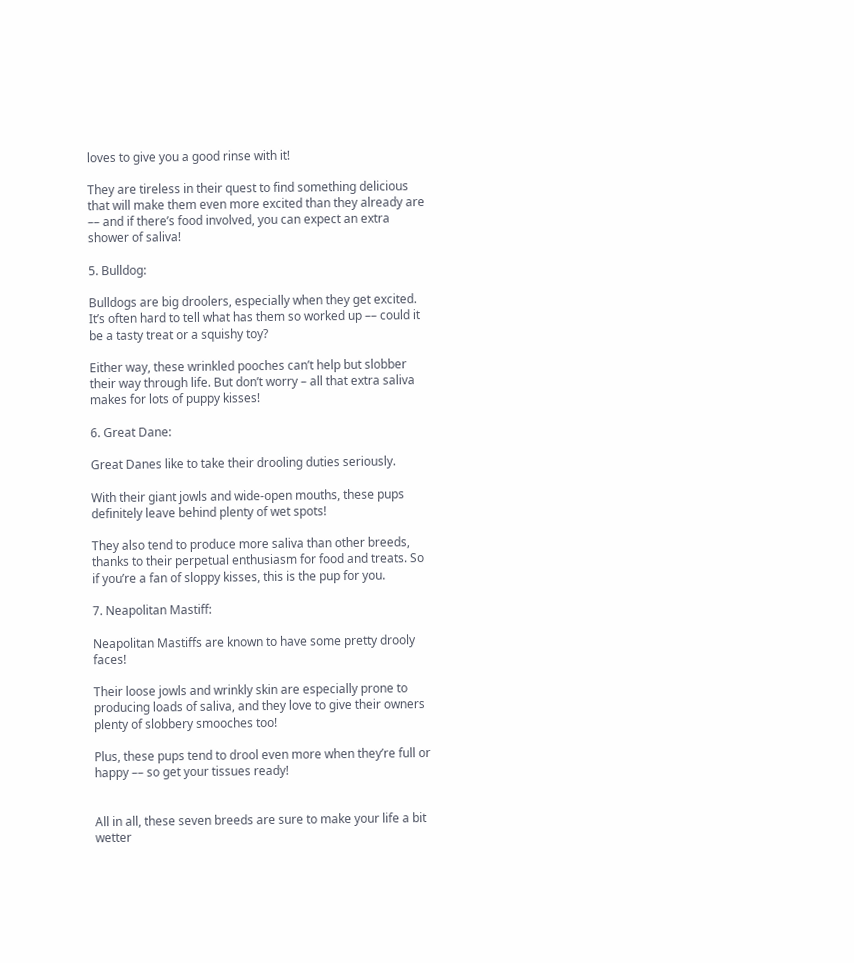loves to give you a good rinse with it!

They are tireless in their quest to find something delicious that will make them even more excited than they already are –– and if there’s food involved, you can expect an extra shower of saliva!

5. Bulldog:

Bulldogs are big droolers, especially when they get excited. It’s often hard to tell what has them so worked up –– could it be a tasty treat or a squishy toy?

Either way, these wrinkled pooches can’t help but slobber their way through life. But don’t worry – all that extra saliva makes for lots of puppy kisses!

6. Great Dane:

Great Danes like to take their drooling duties seriously.

With their giant jowls and wide-open mouths, these pups definitely leave behind plenty of wet spots!

They also tend to produce more saliva than other breeds, thanks to their perpetual enthusiasm for food and treats. So if you’re a fan of sloppy kisses, this is the pup for you.

7. Neapolitan Mastiff:

Neapolitan Mastiffs are known to have some pretty drooly faces!

Their loose jowls and wrinkly skin are especially prone to producing loads of saliva, and they love to give their owners plenty of slobbery smooches too!

Plus, these pups tend to drool even more when they’re full or happy –– so get your tissues ready!


All in all, these seven breeds are sure to make your life a bit wetter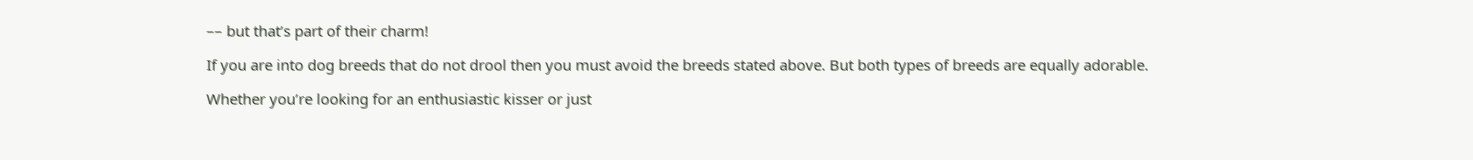–– but that’s part of their charm!

If you are into dog breeds that do not drool then you must avoid the breeds stated above. But both types of breeds are equally adorable.

Whether you’re looking for an enthusiastic kisser or just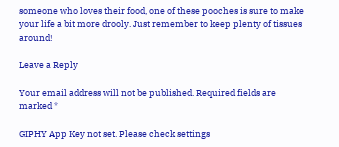someone who loves their food, one of these pooches is sure to make your life a bit more drooly. Just remember to keep plenty of tissues around!

Leave a Reply

Your email address will not be published. Required fields are marked *

GIPHY App Key not set. Please check settings